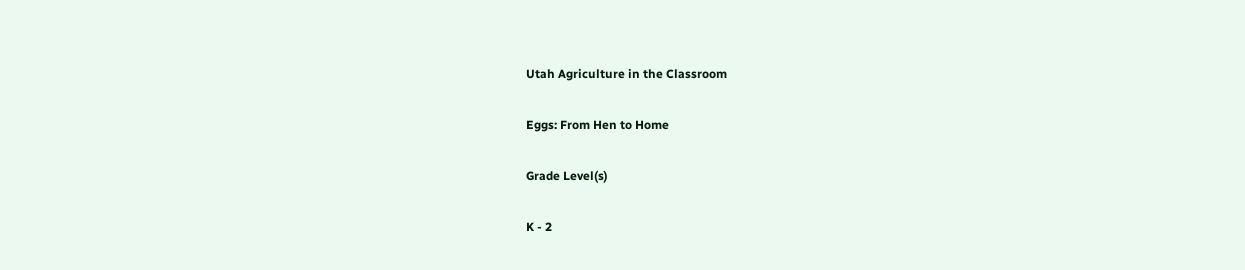Utah Agriculture in the Classroom

Eggs: From Hen to Home

Grade Level(s)

K - 2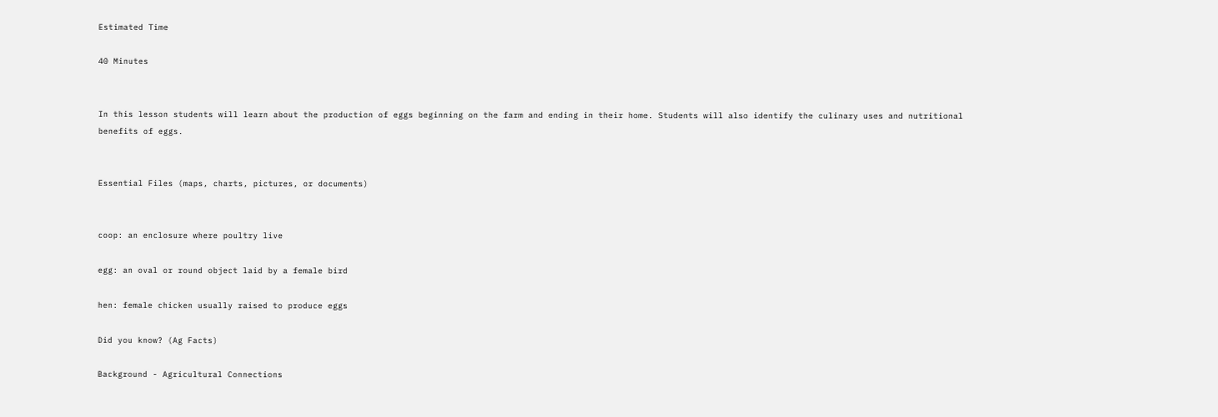Estimated Time

40 Minutes


In this lesson students will learn about the production of eggs beginning on the farm and ending in their home. Students will also identify the culinary uses and nutritional benefits of eggs.


Essential Files (maps, charts, pictures, or documents)


coop: an enclosure where poultry live

egg: an oval or round object laid by a female bird

hen: female chicken usually raised to produce eggs

Did you know? (Ag Facts)

Background - Agricultural Connections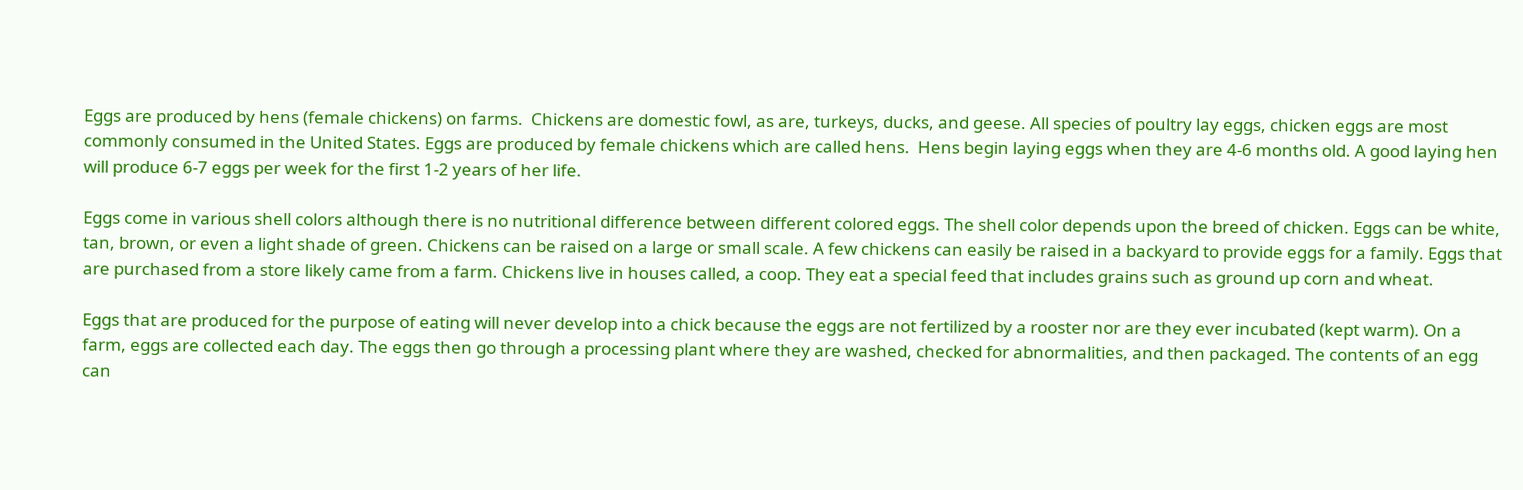Eggs are produced by hens (female chickens) on farms.  Chickens are domestic fowl, as are, turkeys, ducks, and geese. All species of poultry lay eggs, chicken eggs are most commonly consumed in the United States. Eggs are produced by female chickens which are called hens.  Hens begin laying eggs when they are 4-6 months old. A good laying hen will produce 6-7 eggs per week for the first 1-2 years of her life.

Eggs come in various shell colors although there is no nutritional difference between different colored eggs. The shell color depends upon the breed of chicken. Eggs can be white, tan, brown, or even a light shade of green. Chickens can be raised on a large or small scale. A few chickens can easily be raised in a backyard to provide eggs for a family. Eggs that are purchased from a store likely came from a farm. Chickens live in houses called, a coop. They eat a special feed that includes grains such as ground up corn and wheat.

Eggs that are produced for the purpose of eating will never develop into a chick because the eggs are not fertilized by a rooster nor are they ever incubated (kept warm). On a farm, eggs are collected each day. The eggs then go through a processing plant where they are washed, checked for abnormalities, and then packaged. The contents of an egg can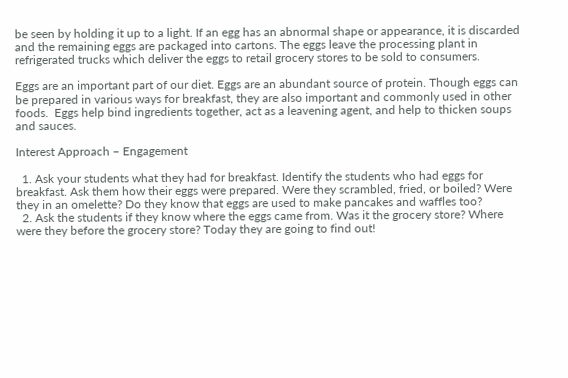be seen by holding it up to a light. If an egg has an abnormal shape or appearance, it is discarded and the remaining eggs are packaged into cartons. The eggs leave the processing plant in refrigerated trucks which deliver the eggs to retail grocery stores to be sold to consumers.

Eggs are an important part of our diet. Eggs are an abundant source of protein. Though eggs can be prepared in various ways for breakfast, they are also important and commonly used in other foods.  Eggs help bind ingredients together, act as a leavening agent, and help to thicken soups and sauces.

Interest Approach – Engagement

  1. Ask your students what they had for breakfast. Identify the students who had eggs for breakfast. Ask them how their eggs were prepared. Were they scrambled, fried, or boiled? Were they in an omelette? Do they know that eggs are used to make pancakes and waffles too?
  2. Ask the students if they know where the eggs came from. Was it the grocery store? Where were they before the grocery store? Today they are going to find out!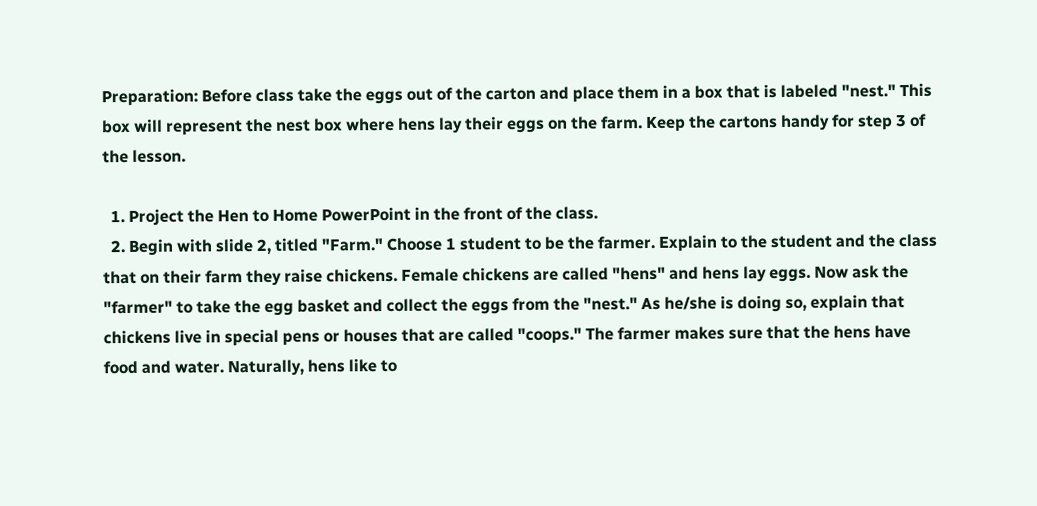Preparation: Before class take the eggs out of the carton and place them in a box that is labeled "nest." This box will represent the nest box where hens lay their eggs on the farm. Keep the cartons handy for step 3 of the lesson.

  1. Project the Hen to Home PowerPoint in the front of the class.
  2. Begin with slide 2, titled "Farm." Choose 1 student to be the farmer. Explain to the student and the class that on their farm they raise chickens. Female chickens are called "hens" and hens lay eggs. Now ask the "farmer" to take the egg basket and collect the eggs from the "nest." As he/she is doing so, explain that chickens live in special pens or houses that are called "coops." The farmer makes sure that the hens have food and water. Naturally, hens like to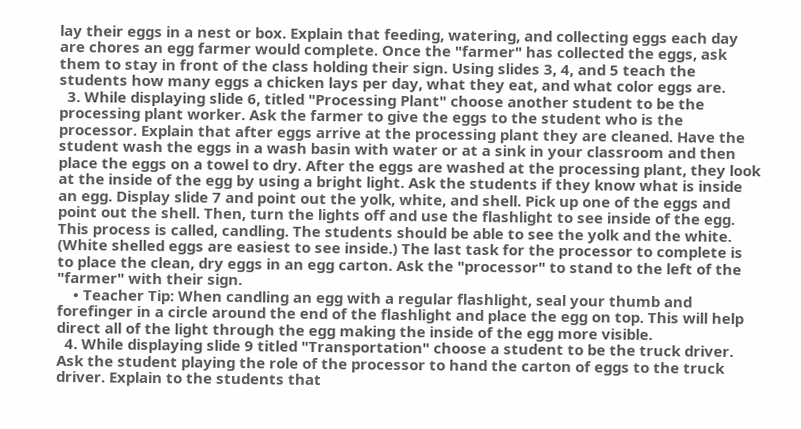lay their eggs in a nest or box. Explain that feeding, watering, and collecting eggs each day are chores an egg farmer would complete. Once the "farmer" has collected the eggs, ask them to stay in front of the class holding their sign. Using slides 3, 4, and 5 teach the students how many eggs a chicken lays per day, what they eat, and what color eggs are.
  3. While displaying slide 6, titled "Processing Plant" choose another student to be the processing plant worker. Ask the farmer to give the eggs to the student who is the processor. Explain that after eggs arrive at the processing plant they are cleaned. Have the student wash the eggs in a wash basin with water or at a sink in your classroom and then place the eggs on a towel to dry. After the eggs are washed at the processing plant, they look at the inside of the egg by using a bright light. Ask the students if they know what is inside an egg. Display slide 7 and point out the yolk, white, and shell. Pick up one of the eggs and point out the shell. Then, turn the lights off and use the flashlight to see inside of the egg. This process is called, candling. The students should be able to see the yolk and the white. (White shelled eggs are easiest to see inside.) The last task for the processor to complete is to place the clean, dry eggs in an egg carton. Ask the "processor" to stand to the left of the "farmer" with their sign.
    • Teacher Tip: When candling an egg with a regular flashlight, seal your thumb and forefinger in a circle around the end of the flashlight and place the egg on top. This will help direct all of the light through the egg making the inside of the egg more visible.
  4. While displaying slide 9 titled "Transportation" choose a student to be the truck driver. Ask the student playing the role of the processor to hand the carton of eggs to the truck driver. Explain to the students that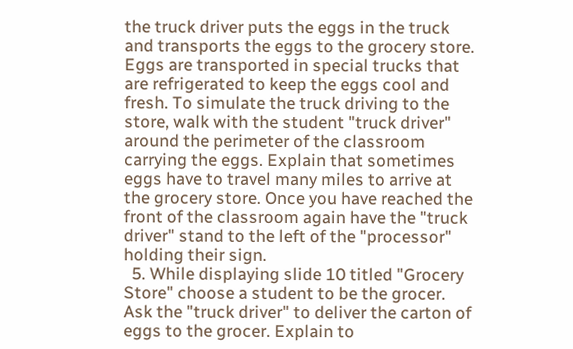the truck driver puts the eggs in the truck and transports the eggs to the grocery store. Eggs are transported in special trucks that are refrigerated to keep the eggs cool and fresh. To simulate the truck driving to the store, walk with the student "truck driver" around the perimeter of the classroom carrying the eggs. Explain that sometimes eggs have to travel many miles to arrive at the grocery store. Once you have reached the front of the classroom again have the "truck driver" stand to the left of the "processor" holding their sign.
  5. While displaying slide 10 titled "Grocery Store" choose a student to be the grocer. Ask the "truck driver" to deliver the carton of eggs to the grocer. Explain to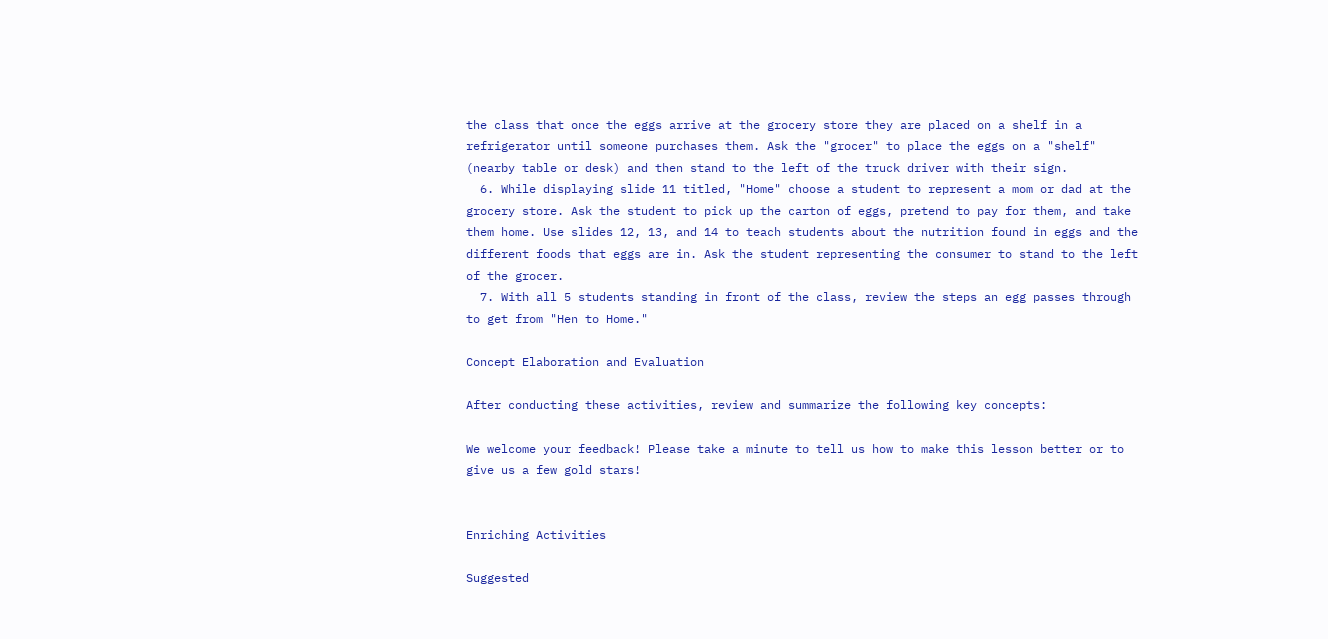the class that once the eggs arrive at the grocery store they are placed on a shelf in a refrigerator until someone purchases them. Ask the "grocer" to place the eggs on a "shelf" (nearby table or desk) and then stand to the left of the truck driver with their sign.
  6. While displaying slide 11 titled, "Home" choose a student to represent a mom or dad at the grocery store. Ask the student to pick up the carton of eggs, pretend to pay for them, and take them home. Use slides 12, 13, and 14 to teach students about the nutrition found in eggs and the different foods that eggs are in. Ask the student representing the consumer to stand to the left of the grocer.
  7. With all 5 students standing in front of the class, review the steps an egg passes through to get from "Hen to Home."

Concept Elaboration and Evaluation

After conducting these activities, review and summarize the following key concepts:

We welcome your feedback! Please take a minute to tell us how to make this lesson better or to give us a few gold stars!


Enriching Activities

Suggested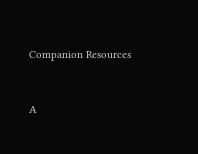Companion Resources


A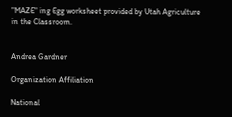"MAZE" ing Egg worksheet provided by Utah Agriculture in the Classroom.


Andrea Gardner

Organization Affiliation

National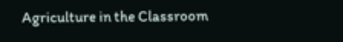Agriculture in the Classroom